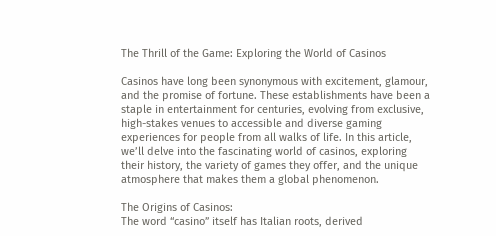The Thrill of the Game: Exploring the World of Casinos

Casinos have long been synonymous with excitement, glamour, and the promise of fortune. These establishments have been a staple in entertainment for centuries, evolving from exclusive, high-stakes venues to accessible and diverse gaming experiences for people from all walks of life. In this article, we’ll delve into the fascinating world of casinos, exploring their history, the variety of games they offer, and the unique atmosphere that makes them a global phenomenon.

The Origins of Casinos:
The word “casino” itself has Italian roots, derived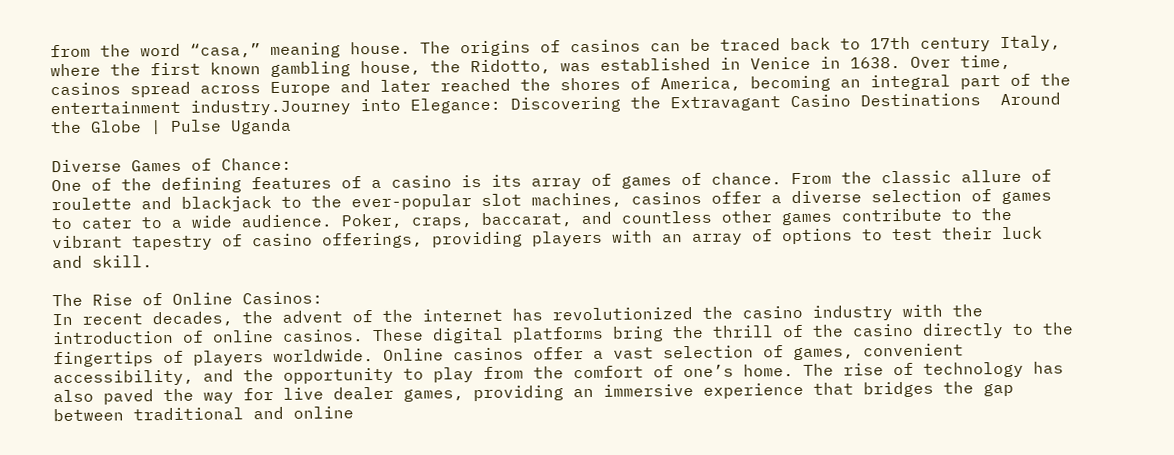from the word “casa,” meaning house. The origins of casinos can be traced back to 17th century Italy, where the first known gambling house, the Ridotto, was established in Venice in 1638. Over time, casinos spread across Europe and later reached the shores of America, becoming an integral part of the entertainment industry.Journey into Elegance: Discovering the Extravagant Casino Destinations  Around the Globe | Pulse Uganda

Diverse Games of Chance:
One of the defining features of a casino is its array of games of chance. From the classic allure of roulette and blackjack to the ever-popular slot machines, casinos offer a diverse selection of games to cater to a wide audience. Poker, craps, baccarat, and countless other games contribute to the vibrant tapestry of casino offerings, providing players with an array of options to test their luck and skill.

The Rise of Online Casinos:
In recent decades, the advent of the internet has revolutionized the casino industry with the introduction of online casinos. These digital platforms bring the thrill of the casino directly to the fingertips of players worldwide. Online casinos offer a vast selection of games, convenient accessibility, and the opportunity to play from the comfort of one’s home. The rise of technology has also paved the way for live dealer games, providing an immersive experience that bridges the gap between traditional and online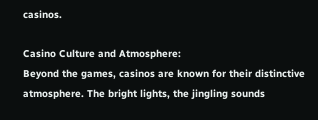casinos.

Casino Culture and Atmosphere:
Beyond the games, casinos are known for their distinctive atmosphere. The bright lights, the jingling sounds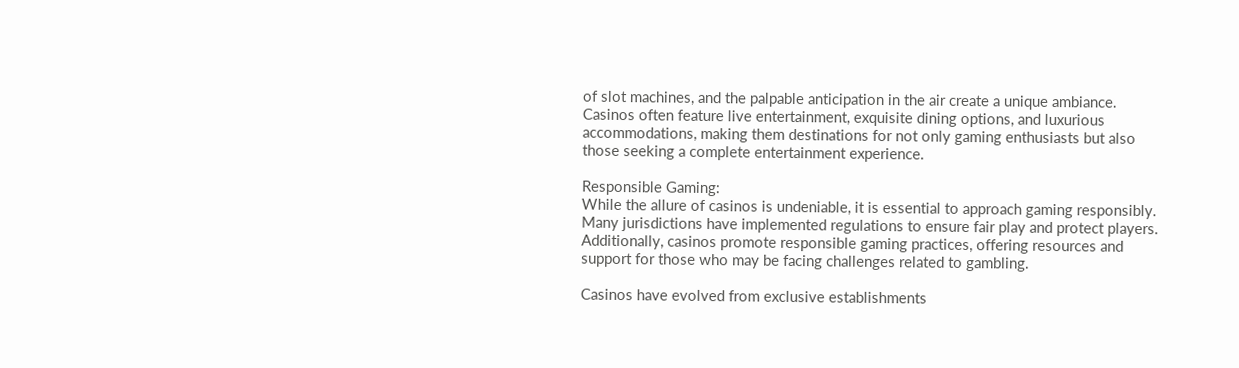of slot machines, and the palpable anticipation in the air create a unique ambiance. Casinos often feature live entertainment, exquisite dining options, and luxurious accommodations, making them destinations for not only gaming enthusiasts but also those seeking a complete entertainment experience.

Responsible Gaming:
While the allure of casinos is undeniable, it is essential to approach gaming responsibly. Many jurisdictions have implemented regulations to ensure fair play and protect players. Additionally, casinos promote responsible gaming practices, offering resources and support for those who may be facing challenges related to gambling.

Casinos have evolved from exclusive establishments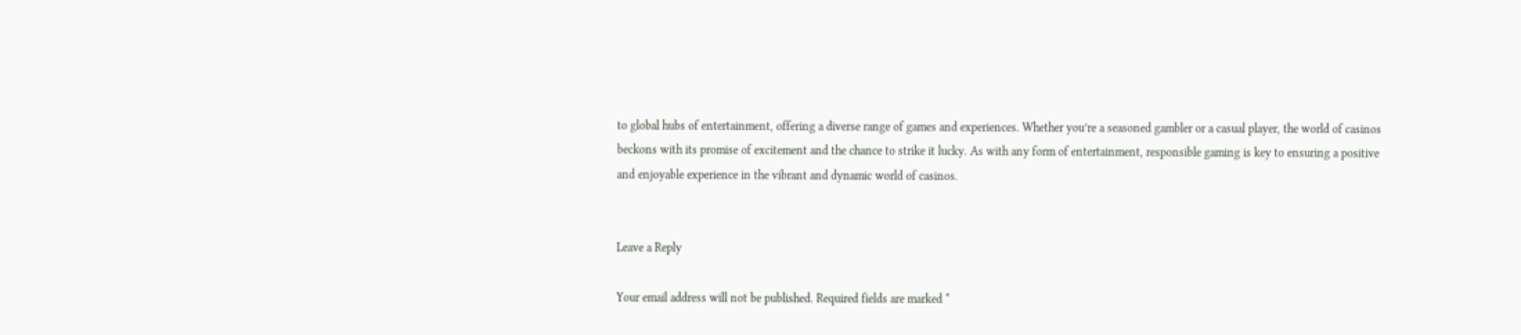to global hubs of entertainment, offering a diverse range of games and experiences. Whether you’re a seasoned gambler or a casual player, the world of casinos beckons with its promise of excitement and the chance to strike it lucky. As with any form of entertainment, responsible gaming is key to ensuring a positive and enjoyable experience in the vibrant and dynamic world of casinos.


Leave a Reply

Your email address will not be published. Required fields are marked *